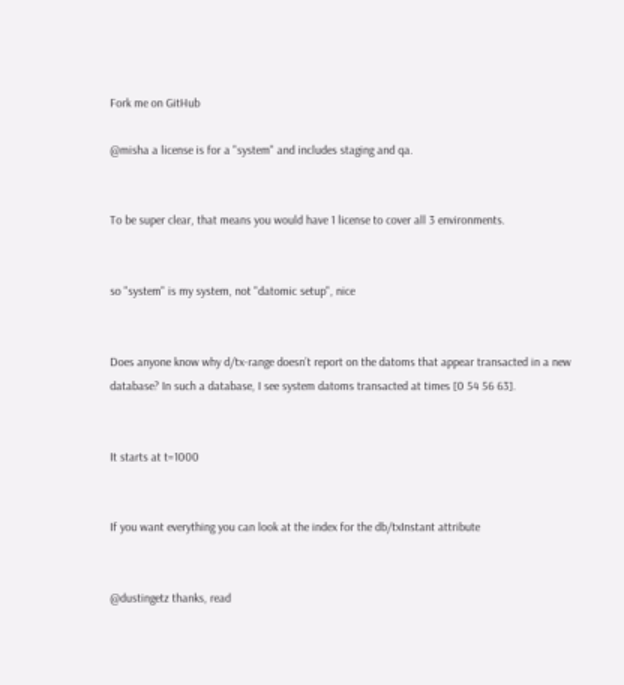Fork me on GitHub

@misha a license is for a "system" and includes staging and qa.


To be super clear, that means you would have 1 license to cover all 3 environments.


so "system" is my system, not "datomic setup", nice


Does anyone know why d/tx-range doesn’t report on the datoms that appear transacted in a new database? In such a database, I see system datoms transacted at times [0 54 56 63].


It starts at t=1000


If you want everything you can look at the index for the db/txInstant attribute


@dustingetz thanks, read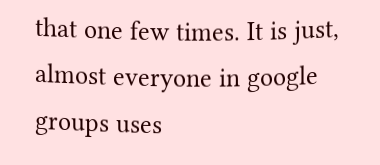that one few times. It is just, almost everyone in google groups uses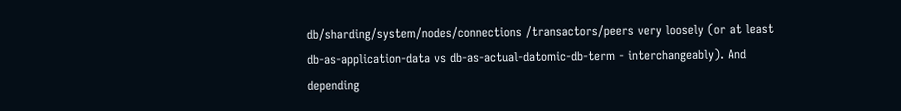db/sharding/system/nodes/connections /transactors/peers very loosely (or at least db-as-application-data vs db-as-actual-datomic-db-term - interchangeably). And depending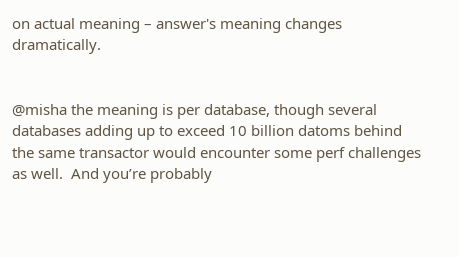on actual meaning – answer's meaning changes dramatically.


@misha the meaning is per database, though several databases adding up to exceed 10 billion datoms behind the same transactor would encounter some perf challenges as well.  And you’re probably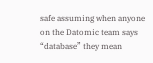safe assuming when anyone on the Datomic team says “database” they mean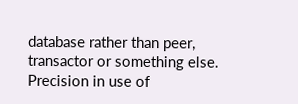database rather than peer, transactor or something else. Precision in use of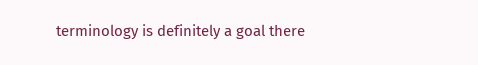terminology is definitely a goal there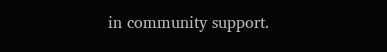in community support.